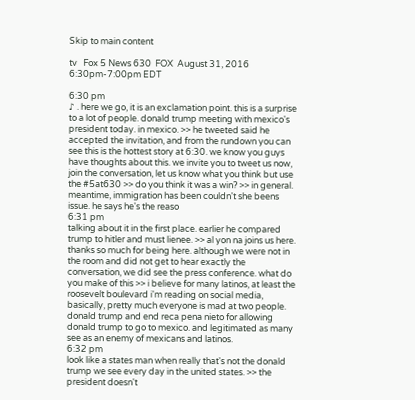Skip to main content

tv   Fox 5 News 630  FOX  August 31, 2016 6:30pm-7:00pm EDT

6:30 pm
♪ . here we go, it is an exclamation point. this is a surprise to a lot of people. donald trump meeting with mexico's president today. in mexico. >> he tweeted said he accepted the invitation, and from the rundown you can see this is the hottest story at 6:30. we know you guys have thoughts about this. we invite you to tweet us now, join the conversation, let us know what you think but use the #5at630 >> do you think it was a win? >> in general. meantime, immigration has been couldn't she beens issue. he says he's the reaso
6:31 pm
talking about it in the first place. earlier he compared trump to hitler and must lienee. >> al yon na joins us here. thanks so much for being here. although we were not in the room and did not get to hear exactly the conversation, we did see the press conference. what do you make of this >> i believe for many latinos, at least the roosevelt boulevard i'm reading on social media, basically, pretty much everyone is mad at two people. donald trump and end reca pena nieto for allowing donald trump to go to mexico. and legitimated as many see as an enemy of mexicans and latinos.
6:32 pm
look like a states man when really that's not the donald trump we see every day in the united states. >> the president doesn't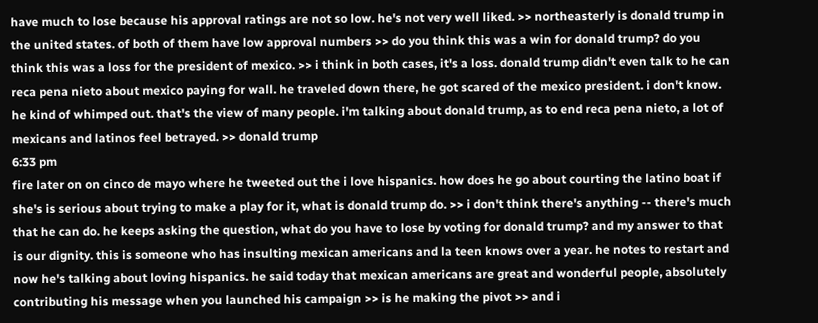have much to lose because his approval ratings are not so low. he's not very well liked. >> northeasterly is donald trump in the united states. of both of them have low approval numbers >> do you think this was a win for donald trump? do you think this was a loss for the president of mexico. >> i think in both cases, it's a loss. donald trump didn't even talk to he can reca pena nieto about mexico paying for wall. he traveled down there, he got scared of the mexico president. i don't know. he kind of whimped out. that's the view of many people. i'm talking about donald trump, as to end reca pena nieto, a lot of mexicans and latinos feel betrayed. >> donald trump
6:33 pm
fire later on on cinco de mayo where he tweeted out the i love hispanics. how does he go about courting the latino boat if she's is serious about trying to make a play for it, what is donald trump do. >> i don't think there's anything -- there's much that he can do. he keeps asking the question, what do you have to lose by voting for donald trump? and my answer to that is our dignity. this is someone who has insulting mexican americans and la teen knows over a year. he notes to restart and now he's talking about loving hispanics. he said today that mexican americans are great and wonderful people, absolutely contributing his message when you launched his campaign >> is he making the pivot >> and i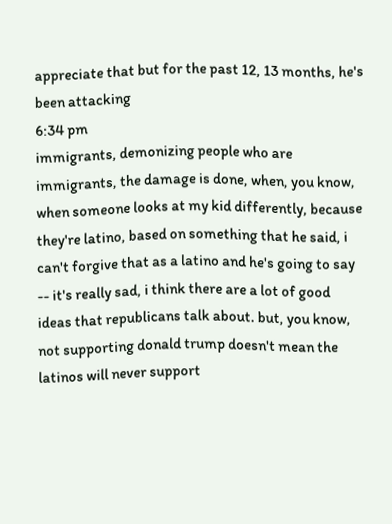appreciate that but for the past 12, 13 months, he's been attacking
6:34 pm
immigrants, demonizing people who are immigrants, the damage is done, when, you know, when someone looks at my kid differently, because they're latino, based on something that he said, i can't forgive that as a latino and he's going to say -- it's really sad, i think there are a lot of good ideas that republicans talk about. but, you know, not supporting donald trump doesn't mean the latinos will never support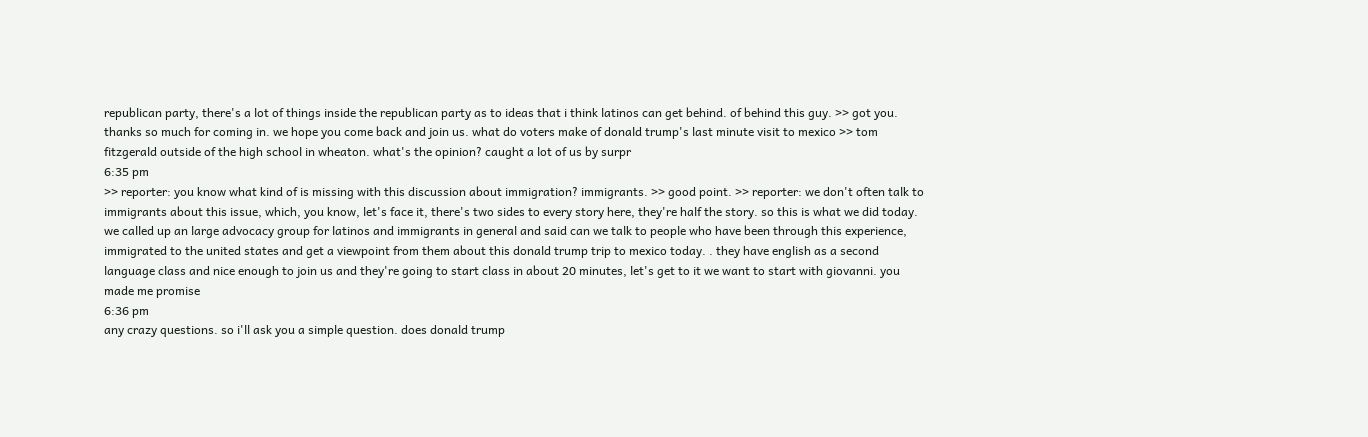republican party, there's a lot of things inside the republican party as to ideas that i think latinos can get behind. of behind this guy. >> got you. thanks so much for coming in. we hope you come back and join us. what do voters make of donald trump's last minute visit to mexico >> tom fitzgerald outside of the high school in wheaton. what's the opinion? caught a lot of us by surpr
6:35 pm
>> reporter: you know what kind of is missing with this discussion about immigration? immigrants. >> good point. >> reporter: we don't often talk to immigrants about this issue, which, you know, let's face it, there's two sides to every story here, they're half the story. so this is what we did today. we called up an large advocacy group for latinos and immigrants in general and said can we talk to people who have been through this experience, immigrated to the united states and get a viewpoint from them about this donald trump trip to mexico today. . they have english as a second language class and nice enough to join us and they're going to start class in about 20 minutes, let's get to it we want to start with giovanni. you made me promise
6:36 pm
any crazy questions. so i'll ask you a simple question. does donald trump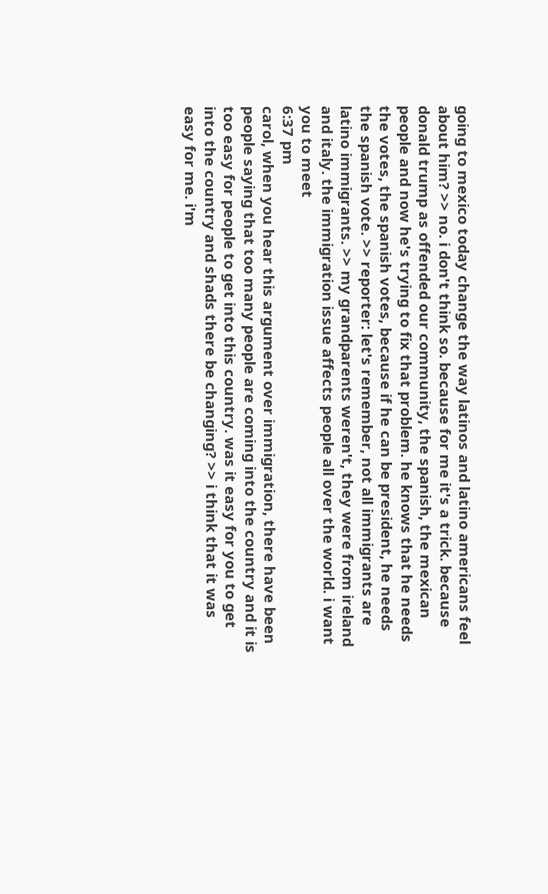going to mexico today change the way latinos and latino americans feel about him? >> no. i don't think so. because for me it's a trick. because donald trump as offended our community, the spanish, the mexican people and now he's trying to fix that problem. he knows that he needs the votes, the spanish votes, because if he can be president, he needs the spanish vote. >> reporter: let's remember, not all immigrants are latino immigrants. >> my grandparents weren't, they were from ireland and italy. the immigration issue affects people all over the world. i want you to meet
6:37 pm
carol, when you hear this argument over immigration, there have been people saying that too many people are coming into the country and it is too easy for people to get into this country. was it easy for you to get into the country and shads there be changing? >> i think that it was easy for me. i'm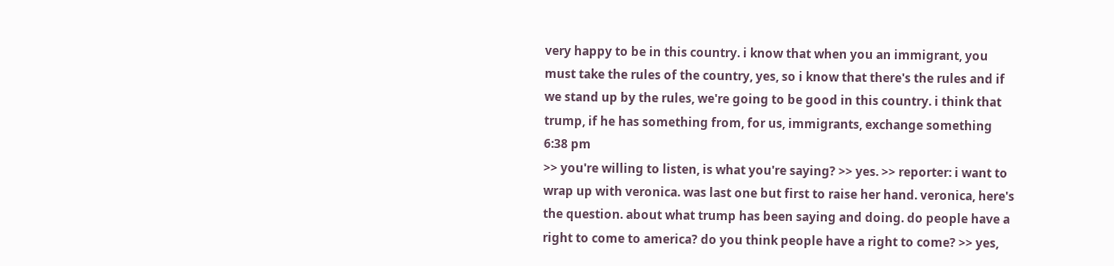very happy to be in this country. i know that when you an immigrant, you must take the rules of the country, yes, so i know that there's the rules and if we stand up by the rules, we're going to be good in this country. i think that trump, if he has something from, for us, immigrants, exchange something
6:38 pm
>> you're willing to listen, is what you're saying? >> yes. >> reporter: i want to wrap up with veronica. was last one but first to raise her hand. veronica, here's the question. about what trump has been saying and doing. do people have a right to come to america? do you think people have a right to come? >> yes,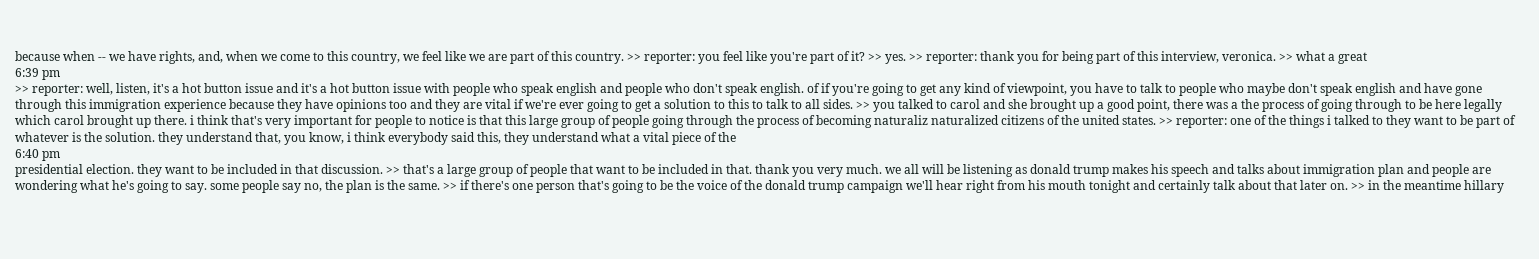because when -- we have rights, and, when we come to this country, we feel like we are part of this country. >> reporter: you feel like you're part of it? >> yes. >> reporter: thank you for being part of this interview, veronica. >> what a great
6:39 pm
>> reporter: well, listen, it's a hot button issue and it's a hot button issue with people who speak english and people who don't speak english. of if you're going to get any kind of viewpoint, you have to talk to people who maybe don't speak english and have gone through this immigration experience because they have opinions too and they are vital if we're ever going to get a solution to this to talk to all sides. >> you talked to carol and she brought up a good point, there was a the process of going through to be here legally which carol brought up there. i think that's very important for people to notice is that this large group of people going through the process of becoming naturaliz naturalized citizens of the united states. >> reporter: one of the things i talked to they want to be part of whatever is the solution. they understand that, you know, i think everybody said this, they understand what a vital piece of the
6:40 pm
presidential election. they want to be included in that discussion. >> that's a large group of people that want to be included in that. thank you very much. we all will be listening as donald trump makes his speech and talks about immigration plan and people are wondering what he's going to say. some people say no, the plan is the same. >> if there's one person that's going to be the voice of the donald trump campaign we'll hear right from his mouth tonight and certainly talk about that later on. >> in the meantime hillary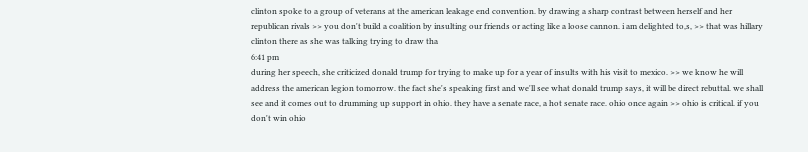clinton spoke to a group of veterans at the american leakage end convention. by drawing a sharp contrast between herself and her republican rivals >> you don't build a coalition by insulting our friends or acting like a loose cannon. i am delighted to,s, >> that was hillary clinton there as she was talking trying to draw tha
6:41 pm
during her speech, she criticized donald trump for trying to make up for a year of insults with his visit to mexico. >> we know he will address the american legion tomorrow. the fact she's speaking first and we'll see what donald trump says, it will be direct rebuttal. we shall see and it comes out to drumming up support in ohio. they have a senate race, a hot senate race. ohio once again >> ohio is critical. if you don't win ohio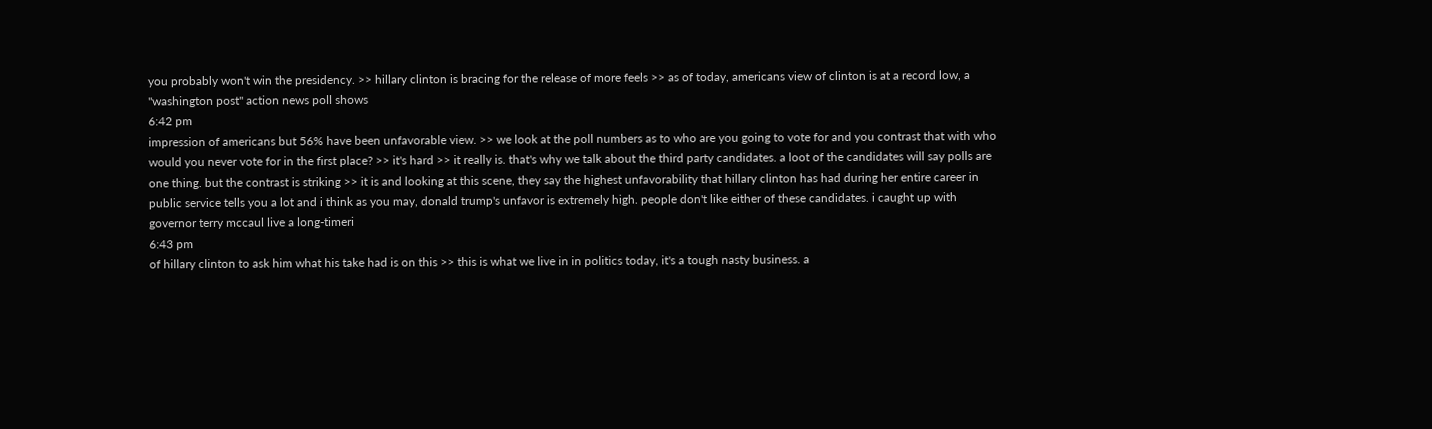you probably won't win the presidency. >> hillary clinton is bracing for the release of more feels >> as of today, americans view of clinton is at a record low, a "washington post" action news poll shows
6:42 pm
impression of americans but 56% have been unfavorable view. >> we look at the poll numbers as to who are you going to vote for and you contrast that with who would you never vote for in the first place? >> it's hard >> it really is. that's why we talk about the third party candidates. a loot of the candidates will say polls are one thing. but the contrast is striking >> it is and looking at this scene, they say the highest unfavorability that hillary clinton has had during her entire career in public service tells you a lot and i think as you may, donald trump's unfavor is extremely high. people don't like either of these candidates. i caught up with governor terry mccaul live a long-timeri
6:43 pm
of hillary clinton to ask him what his take had is on this >> this is what we live in in politics today, it's a tough nasty business. a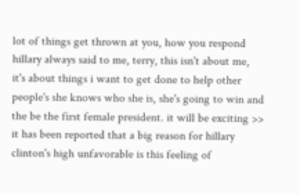lot of things get thrown at you, how you respond hillary always said to me, terry, this isn't about me, it's about things i want to get done to help other people's she knows who she is, she's going to win and the be the first female president. it will be exciting >> it has been reported that a big reason for hillary clinton's high unfavorable is this feeling of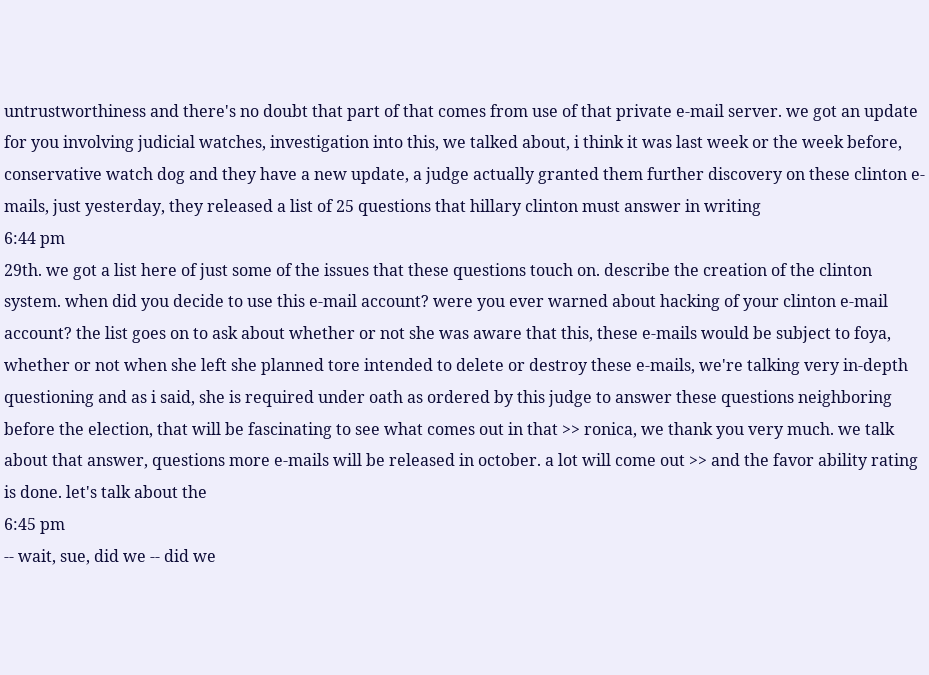untrustworthiness and there's no doubt that part of that comes from use of that private e-mail server. we got an update for you involving judicial watches, investigation into this, we talked about, i think it was last week or the week before, conservative watch dog and they have a new update, a judge actually granted them further discovery on these clinton e-mails, just yesterday, they released a list of 25 questions that hillary clinton must answer in writing
6:44 pm
29th. we got a list here of just some of the issues that these questions touch on. describe the creation of the clinton system. when did you decide to use this e-mail account? were you ever warned about hacking of your clinton e-mail account? the list goes on to ask about whether or not she was aware that this, these e-mails would be subject to foya, whether or not when she left she planned tore intended to delete or destroy these e-mails, we're talking very in-depth questioning and as i said, she is required under oath as ordered by this judge to answer these questions neighboring before the election, that will be fascinating to see what comes out in that >> ronica, we thank you very much. we talk about that answer, questions more e-mails will be released in october. a lot will come out >> and the favor ability rating is done. let's talk about the
6:45 pm
-- wait, sue, did we -- did we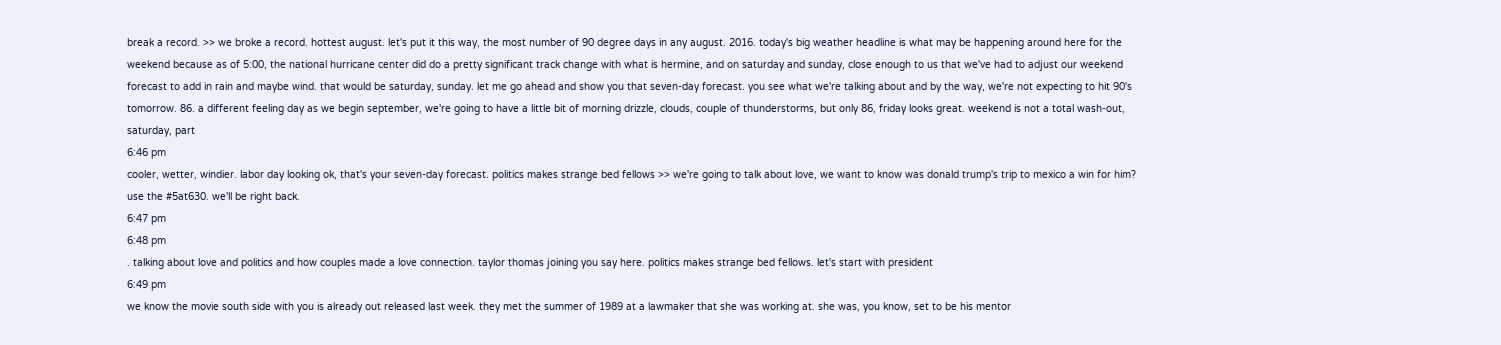break a record. >> we broke a record. hottest august. let's put it this way, the most number of 90 degree days in any august. 2016. today's big weather headline is what may be happening around here for the weekend because as of 5:00, the national hurricane center did do a pretty significant track change with what is hermine, and on saturday and sunday, close enough to us that we've had to adjust our weekend forecast to add in rain and maybe wind. that would be saturday, sunday. let me go ahead and show you that seven-day forecast. you see what we're talking about and by the way, we're not expecting to hit 90's tomorrow. 86. a different feeling day as we begin september, we're going to have a little bit of morning drizzle, clouds, couple of thunderstorms, but only 86, friday looks great. weekend is not a total wash-out, saturday, part
6:46 pm
cooler, wetter, windier. labor day looking ok, that's your seven-day forecast. politics makes strange bed fellows >> we're going to talk about love, we want to know was donald trump's trip to mexico a win for him? use the #5at630. we'll be right back.
6:47 pm
6:48 pm
. talking about love and politics and how couples made a love connection. taylor thomas joining you say here. politics makes strange bed fellows. let's start with president
6:49 pm
we know the movie south side with you is already out released last week. they met the summer of 1989 at a lawmaker that she was working at. she was, you know, set to be his mentor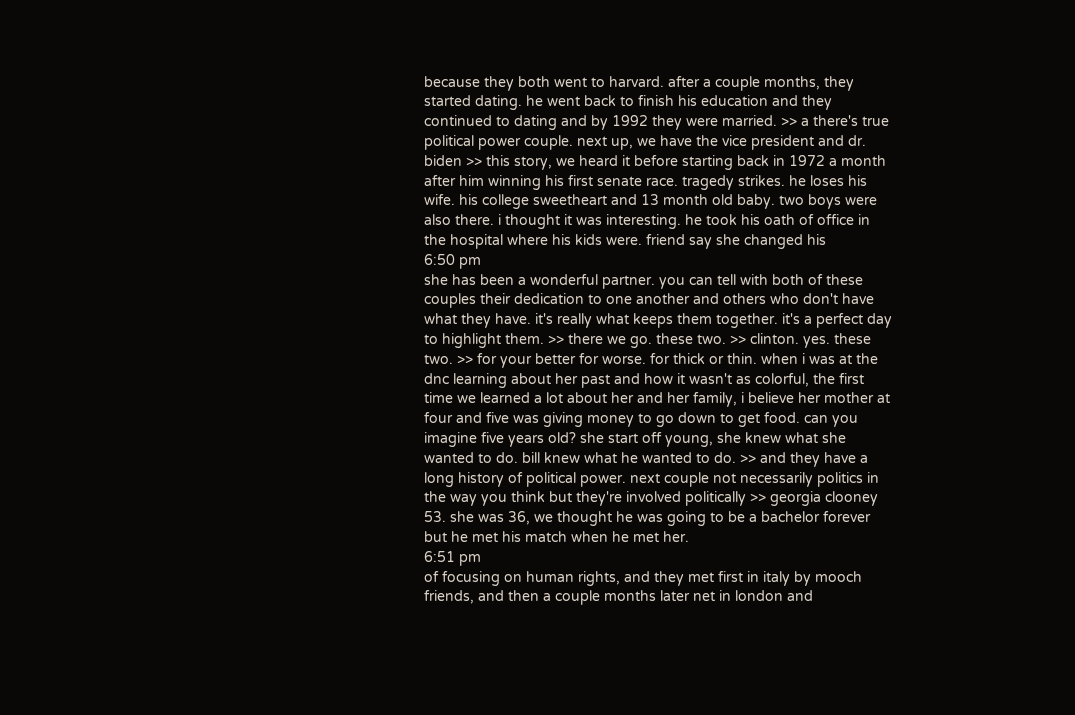because they both went to harvard. after a couple months, they started dating. he went back to finish his education and they continued to dating and by 1992 they were married. >> a there's true political power couple. next up, we have the vice president and dr. biden >> this story, we heard it before starting back in 1972 a month after him winning his first senate race. tragedy strikes. he loses his wife. his college sweetheart and 13 month old baby. two boys were also there. i thought it was interesting. he took his oath of office in the hospital where his kids were. friend say she changed his
6:50 pm
she has been a wonderful partner. you can tell with both of these couples their dedication to one another and others who don't have what they have. it's really what keeps them together. it's a perfect day to highlight them. >> there we go. these two. >> clinton. yes. these two. >> for your better for worse. for thick or thin. when i was at the dnc learning about her past and how it wasn't as colorful, the first time we learned a lot about her and her family, i believe her mother at four and five was giving money to go down to get food. can you imagine five years old? she start off young, she knew what she wanted to do. bill knew what he wanted to do. >> and they have a long history of political power. next couple not necessarily politics in the way you think but they're involved politically >> georgia clooney 53. she was 36, we thought he was going to be a bachelor forever but he met his match when he met her.
6:51 pm
of focusing on human rights, and they met first in italy by mooch friends, and then a couple months later net in london and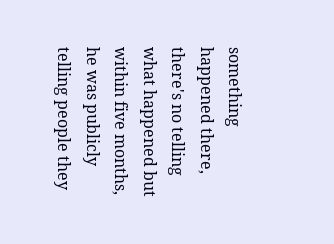something happened there, there's no telling what happened but within five months, he was publicly telling people they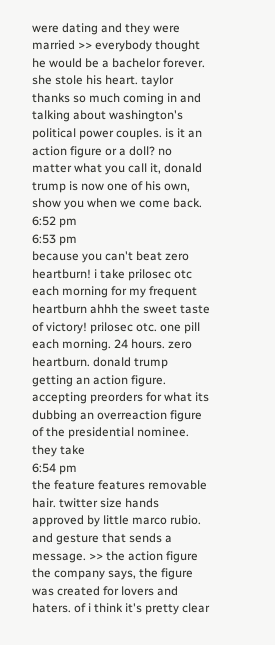were dating and they were married >> everybody thought he would be a bachelor forever. she stole his heart. taylor thanks so much coming in and talking about washington's political power couples. is it an action figure or a doll? no matter what you call it, donald trump is now one of his own, show you when we come back.
6:52 pm
6:53 pm
because you can't beat zero heartburn! i take prilosec otc each morning for my frequent heartburn ahhh the sweet taste of victory! prilosec otc. one pill each morning. 24 hours. zero heartburn. donald trump getting an action figure. accepting preorders for what its dubbing an overreaction figure of the presidential nominee. they take
6:54 pm
the feature features removable hair. twitter size hands approved by little marco rubio. and gesture that sends a message. >> the action figure the company says, the figure was created for lovers and haters. of i think it's pretty clear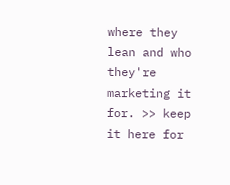where they lean and who they're marketing it for. >> keep it here for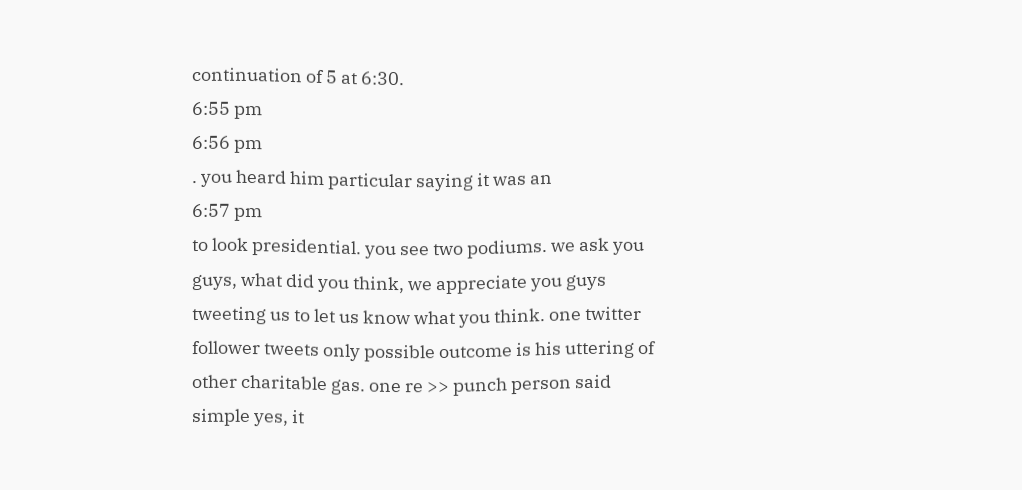continuation of 5 at 6:30.
6:55 pm
6:56 pm
. you heard him particular saying it was an
6:57 pm
to look presidential. you see two podiums. we ask you guys, what did you think, we appreciate you guys tweeting us to let us know what you think. one twitter follower tweets only possible outcome is his uttering of other charitable gas. one re >> punch person said simple yes, it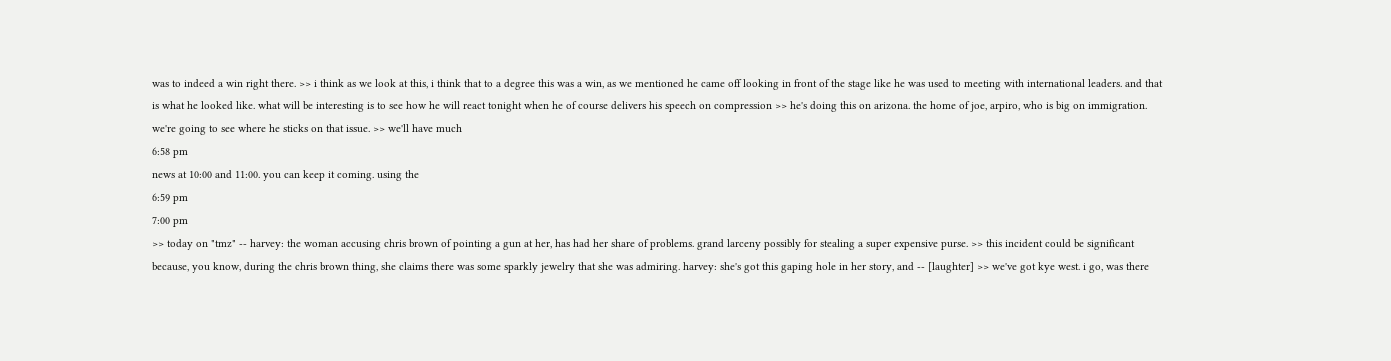was to indeed a win right there. >> i think as we look at this, i think that to a degree this was a win, as we mentioned he came off looking in front of the stage like he was used to meeting with international leaders. and that is what he looked like. what will be interesting is to see how he will react tonight when he of course delivers his speech on compression >> he's doing this on arizona. the home of joe, arpiro, who is big on immigration. we're going to see where he sticks on that issue. >> we'll have much
6:58 pm
news at 10:00 and 11:00. you can keep it coming. using the
6:59 pm
7:00 pm
>> today on "tmz" -- harvey: the woman accusing chris brown of pointing a gun at her, has had her share of problems. grand larceny possibly for stealing a super expensive purse. >> this incident could be significant because, you know, during the chris brown thing, she claims there was some sparkly jewelry that she was admiring. harvey: she's got this gaping hole in her story, and -- [laughter] >> we've got kye west. i go, was there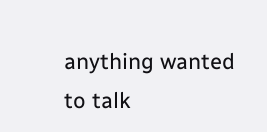anything wanted to talk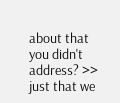about that you didn't address? >> just that we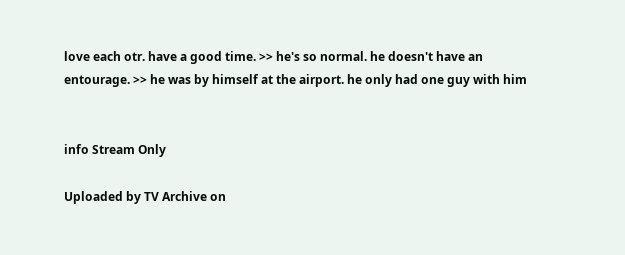love each otr. have a good time. >> he's so normal. he doesn't have an entourage. >> he was by himself at the airport. he only had one guy with him


info Stream Only

Uploaded by TV Archive on